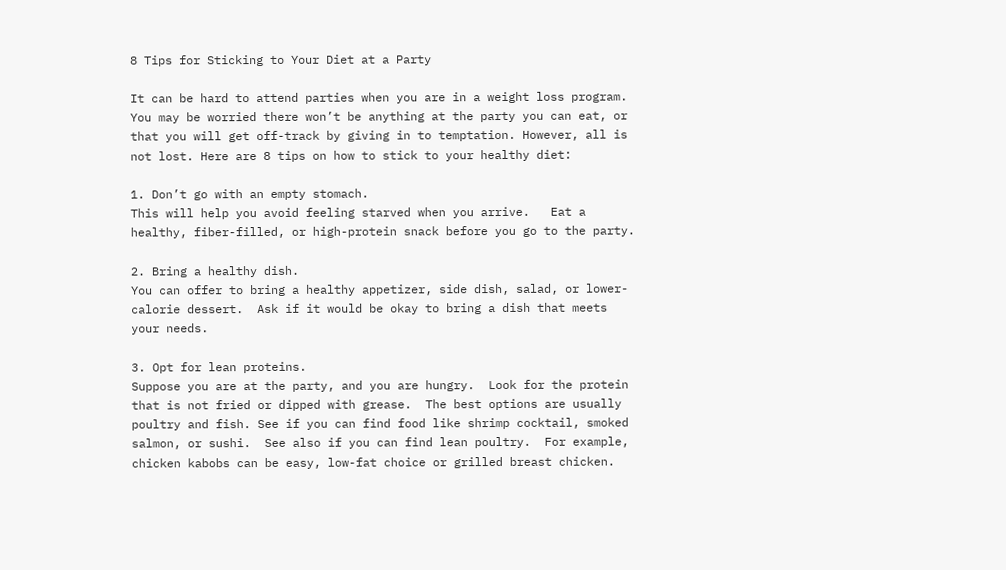8 Tips for Sticking to Your Diet at a Party

It can be hard to attend parties when you are in a weight loss program.  You may be worried there won’t be anything at the party you can eat, or that you will get off-track by giving in to temptation. However, all is not lost. Here are 8 tips on how to stick to your healthy diet:

1. Don’t go with an empty stomach.
This will help you avoid feeling starved when you arrive.   Eat a healthy, fiber-filled, or high-protein snack before you go to the party.

2. Bring a healthy dish.
You can offer to bring a healthy appetizer, side dish, salad, or lower-calorie dessert.  Ask if it would be okay to bring a dish that meets your needs.

3. Opt for lean proteins.
Suppose you are at the party, and you are hungry.  Look for the protein that is not fried or dipped with grease.  The best options are usually poultry and fish. See if you can find food like shrimp cocktail, smoked salmon, or sushi.  See also if you can find lean poultry.  For example, chicken kabobs can be easy, low-fat choice or grilled breast chicken.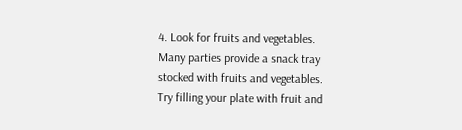4. Look for fruits and vegetables.
Many parties provide a snack tray stocked with fruits and vegetables.  Try filling your plate with fruit and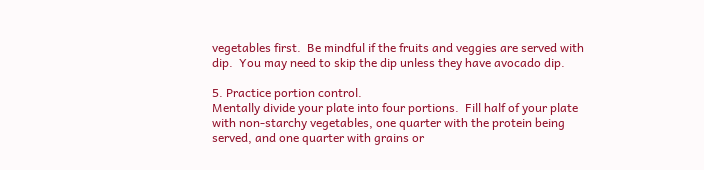vegetables first.  Be mindful if the fruits and veggies are served with dip.  You may need to skip the dip unless they have avocado dip.

5. Practice portion control.
Mentally divide your plate into four portions.  Fill half of your plate with non-starchy vegetables, one quarter with the protein being served, and one quarter with grains or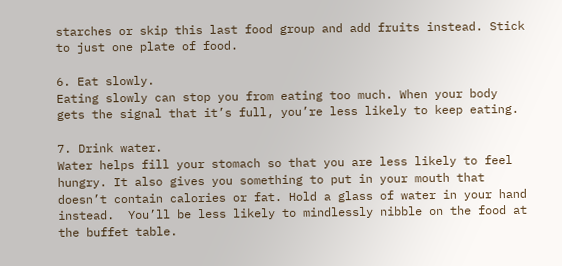starches or skip this last food group and add fruits instead. Stick to just one plate of food.

6. Eat slowly.
Eating slowly can stop you from eating too much. When your body gets the signal that it’s full, you’re less likely to keep eating.

7. Drink water.
Water helps fill your stomach so that you are less likely to feel hungry. It also gives you something to put in your mouth that doesn’t contain calories or fat. Hold a glass of water in your hand instead.  You’ll be less likely to mindlessly nibble on the food at the buffet table.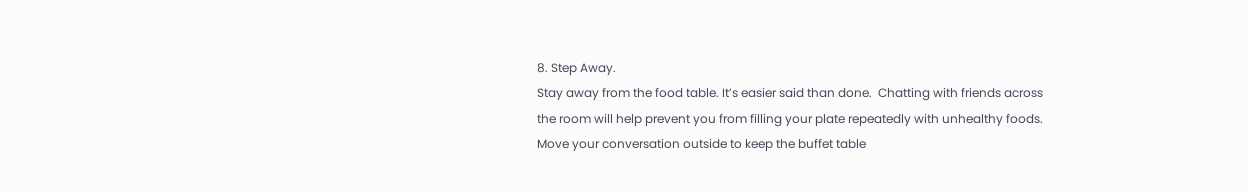8. Step Away.
Stay away from the food table. It’s easier said than done.  Chatting with friends across the room will help prevent you from filling your plate repeatedly with unhealthy foods. Move your conversation outside to keep the buffet table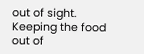out of sight.  Keeping the food out of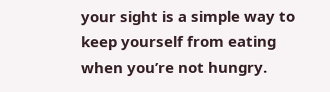your sight is a simple way to keep yourself from eating when you’re not hungry.